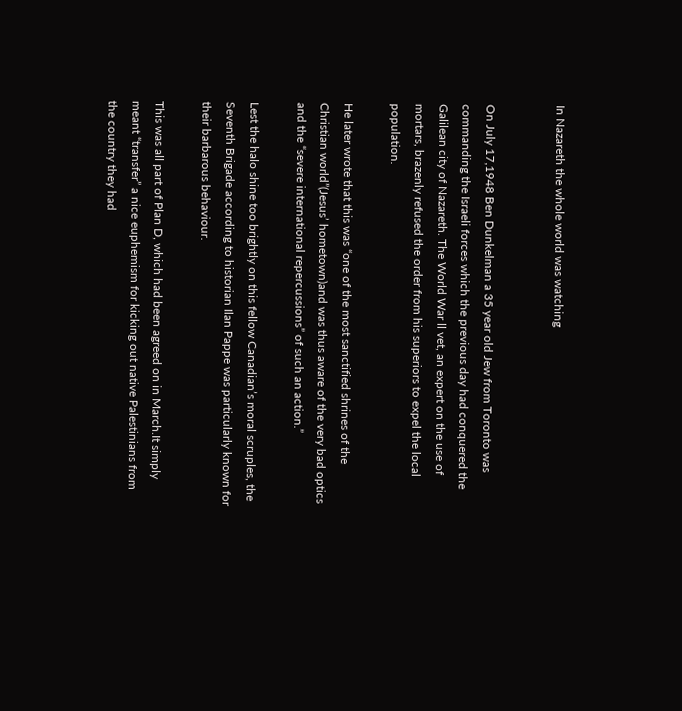In Nazareth the whole world was watching


On July 17,1948 Ben Dunkelman a 35 year old Jew from Toronto was commanding the Israeli forces which the previous day had conquered the Galilean city of Nazareth. The World War ll vet, an expert on the use of mortars, brazenly refused the order from his superiors to expel the local population.

He later wrote that this was “one of the most sanctified shrines of the Christian world”(Jesus’ hometown)and was thus aware of the very bad optics and the “severe international repercussions” of such an action.”

Lest the halo shine too brightly on this fellow Canadian’s moral scruples, the Seventh Brigade according to historian Ilan Pappe was particularly known for their barbarous behaviour.

This was all part of Plan D, which had been agreed on in March.It simply meant “transfer” a nice euphemism for kicking out native Palestinians from the country they had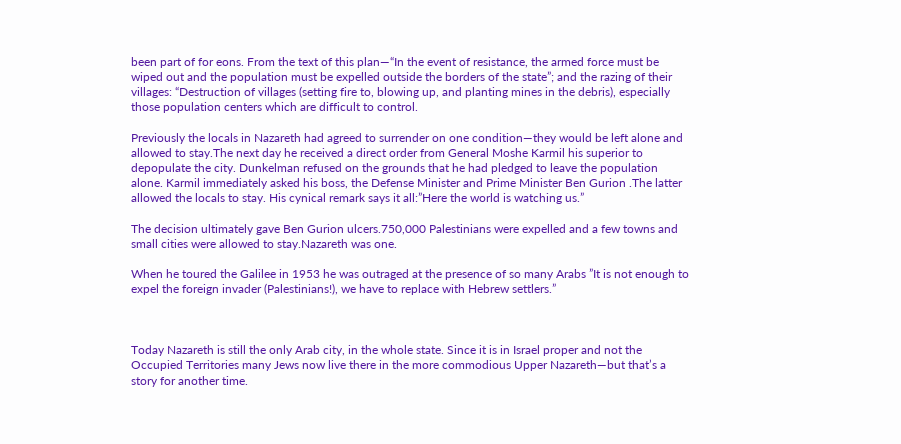been part of for eons. From the text of this plan—“In the event of resistance, the armed force must be wiped out and the population must be expelled outside the borders of the state”; and the razing of their villages: “Destruction of villages (setting fire to, blowing up, and planting mines in the debris), especially those population centers which are difficult to control.

Previously the locals in Nazareth had agreed to surrender on one condition—they would be left alone and allowed to stay.The next day he received a direct order from General Moshe Karmil his superior to depopulate the city. Dunkelman refused on the grounds that he had pledged to leave the population alone. Karmil immediately asked his boss, the Defense Minister and Prime Minister Ben Gurion .The latter allowed the locals to stay. His cynical remark says it all:”Here the world is watching us.”

The decision ultimately gave Ben Gurion ulcers.750,000 Palestinians were expelled and a few towns and small cities were allowed to stay.Nazareth was one.

When he toured the Galilee in 1953 he was outraged at the presence of so many Arabs ”It is not enough to expel the foreign invader (Palestinians!), we have to replace with Hebrew settlers.”



Today Nazareth is still the only Arab city, in the whole state. Since it is in Israel proper and not the Occupied Territories many Jews now live there in the more commodious Upper Nazareth—but that’s a story for another time.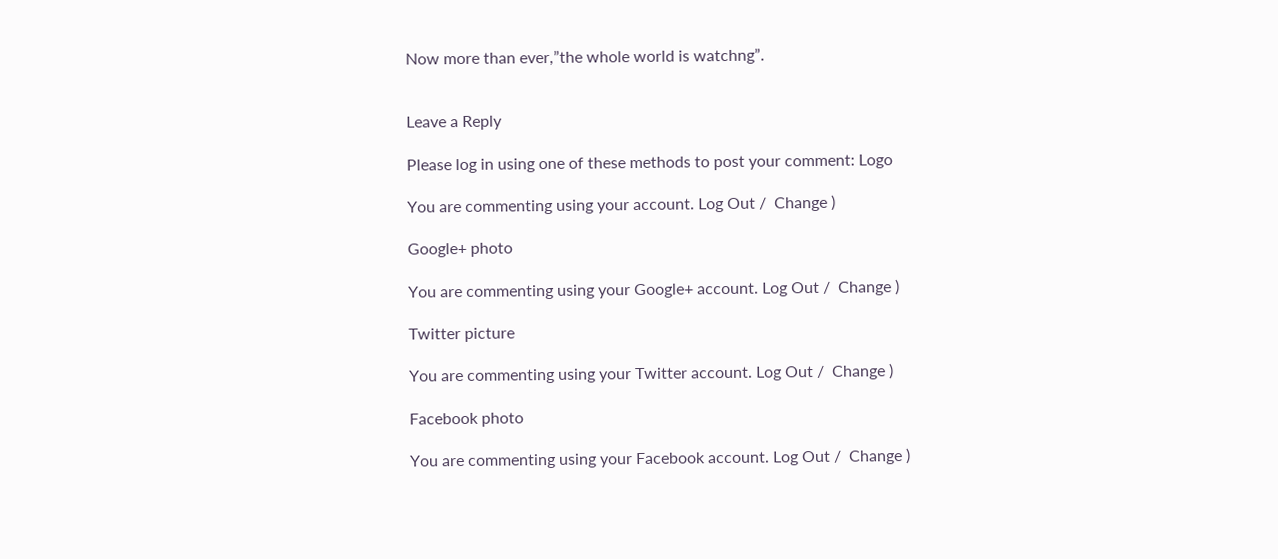Now more than ever,”the whole world is watchng”.


Leave a Reply

Please log in using one of these methods to post your comment: Logo

You are commenting using your account. Log Out /  Change )

Google+ photo

You are commenting using your Google+ account. Log Out /  Change )

Twitter picture

You are commenting using your Twitter account. Log Out /  Change )

Facebook photo

You are commenting using your Facebook account. Log Out /  Change )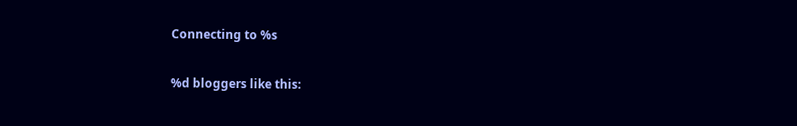Connecting to %s

%d bloggers like this: